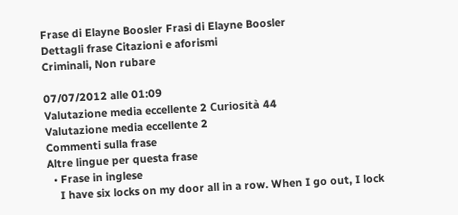Frase di Elayne Boosler Frasi di Elayne Boosler
Dettagli frase Citazioni e aforismi
Criminali, Non rubare

07/07/2012 alle 01:09
Valutazione media eccellente 2 Curiosità 44
Valutazione media eccellente 2
Commenti sulla frase
Altre lingue per questa frase
  • Frase in inglese
    I have six locks on my door all in a row. When I go out, I lock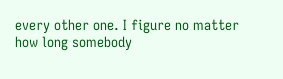every other one. I figure no matter how long somebody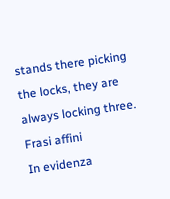stands there picking the locks, they are always locking three.
Frasi affini
In evidenza